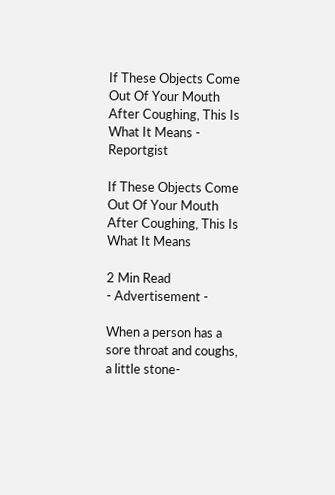If These Objects Come Out Of Your Mouth After Coughing, This Is What It Means - Reportgist

If These Objects Come Out Of Your Mouth After Coughing, This Is What It Means

2 Min Read
- Advertisement -

When a person has a sore throat and coughs, a little stone-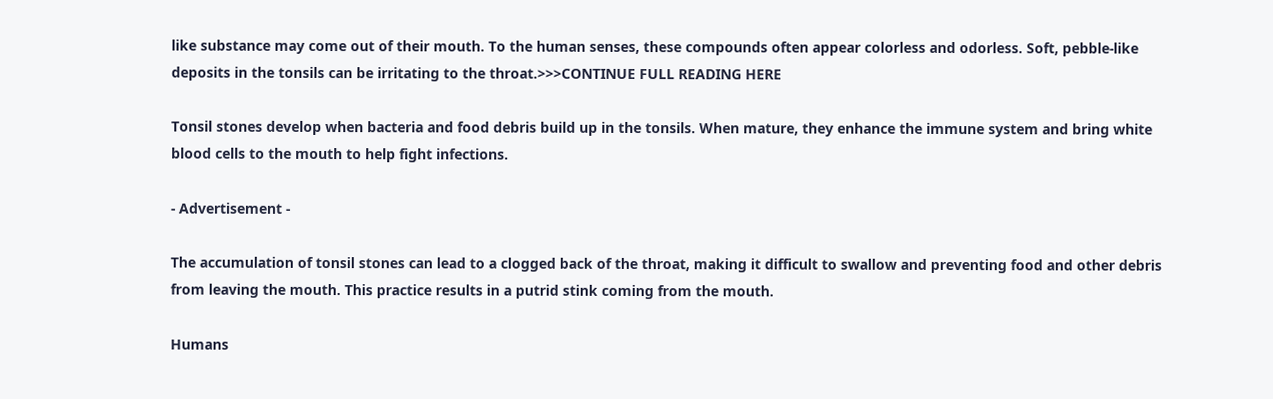like substance may come out of their mouth. To the human senses, these compounds often appear colorless and odorless. Soft, pebble-like deposits in the tonsils can be irritating to the throat.>>>CONTINUE FULL READING HERE

Tonsil stones develop when bacteria and food debris build up in the tonsils. When mature, they enhance the immune system and bring white blood cells to the mouth to help fight infections.

- Advertisement -

The accumulation of tonsil stones can lead to a clogged back of the throat, making it difficult to swallow and preventing food and other debris from leaving the mouth. This practice results in a putrid stink coming from the mouth.

Humans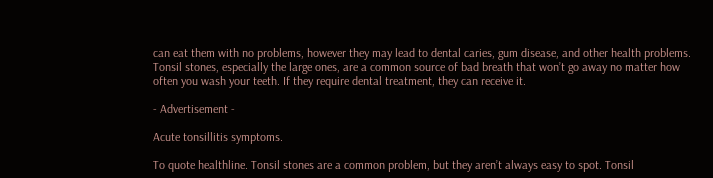can eat them with no problems, however they may lead to dental caries, gum disease, and other health problems. Tonsil stones, especially the large ones, are a common source of bad breath that won’t go away no matter how often you wash your teeth. If they require dental treatment, they can receive it.

- Advertisement -

Acute tonsillitis symptoms.

To quote healthline. Tonsil stones are a common problem, but they aren’t always easy to spot. Tonsil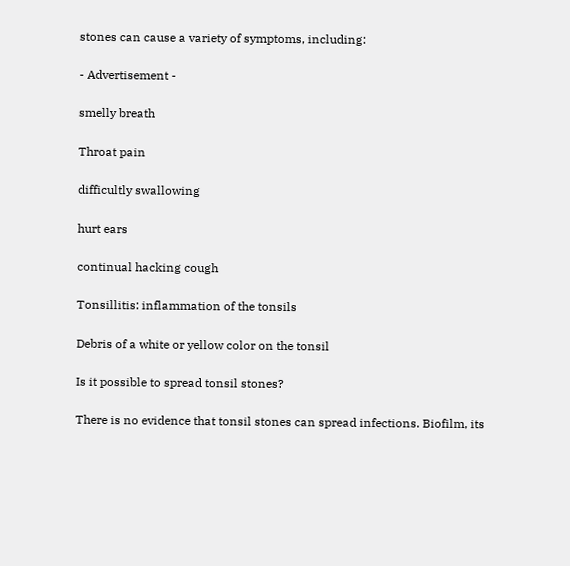stones can cause a variety of symptoms, including:

- Advertisement -

smelly breath

Throat pain

difficultly swallowing

hurt ears

continual hacking cough

Tonsillitis: inflammation of the tonsils

Debris of a white or yellow color on the tonsil

Is it possible to spread tonsil stones?

There is no evidence that tonsil stones can spread infections. Biofilm, its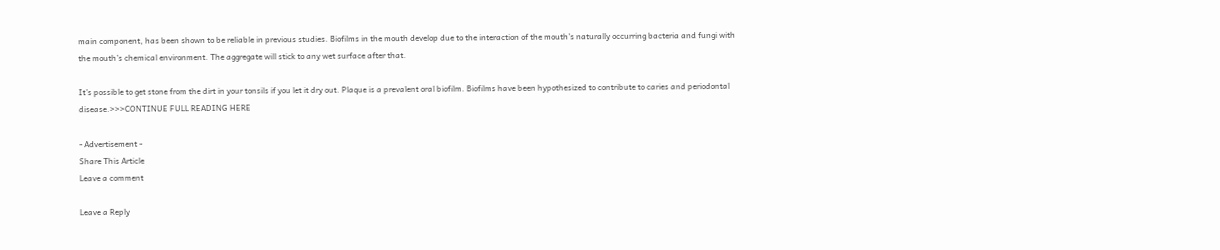main component, has been shown to be reliable in previous studies. Biofilms in the mouth develop due to the interaction of the mouth’s naturally occurring bacteria and fungi with the mouth’s chemical environment. The aggregate will stick to any wet surface after that.

It’s possible to get stone from the dirt in your tonsils if you let it dry out. Plaque is a prevalent oral biofilm. Biofilms have been hypothesized to contribute to caries and periodontal disease.>>>CONTINUE FULL READING HERE

- Advertisement -
Share This Article
Leave a comment

Leave a Reply